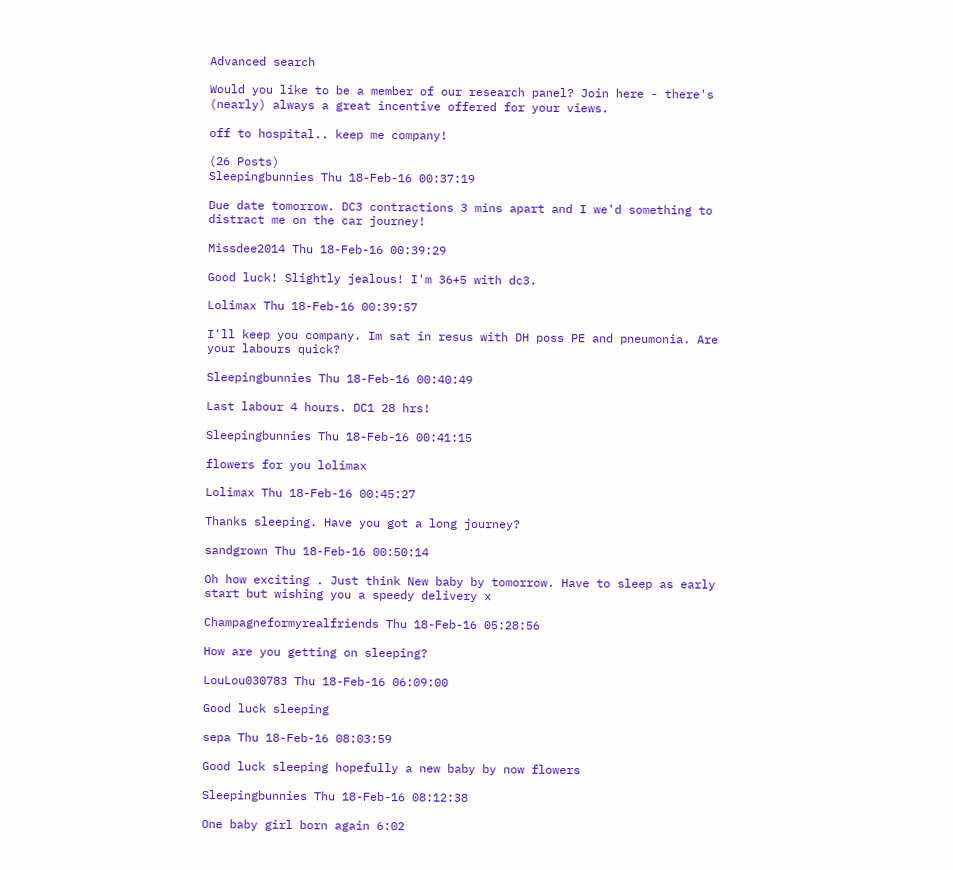Advanced search

Would you like to be a member of our research panel? Join here - there's (nearly) always a great incentive offered for your views.

off to hospital.. keep me company!

(26 Posts)
Sleepingbunnies Thu 18-Feb-16 00:37:19

Due date tomorrow. DC3 contractions 3 mins apart and I we'd something to distract me on the car journey!

Missdee2014 Thu 18-Feb-16 00:39:29

Good luck! Slightly jealous! I'm 36+5 with dc3.

Lolimax Thu 18-Feb-16 00:39:57

I'll keep you company. Im sat in resus with DH poss PE and pneumonia. Are your labours quick?

Sleepingbunnies Thu 18-Feb-16 00:40:49

Last labour 4 hours. DC1 28 hrs!

Sleepingbunnies Thu 18-Feb-16 00:41:15

flowers for you lolimax

Lolimax Thu 18-Feb-16 00:45:27

Thanks sleeping. Have you got a long journey?

sandgrown Thu 18-Feb-16 00:50:14

Oh how exciting . Just think New baby by tomorrow. Have to sleep as early start but wishing you a speedy delivery x

Champagneformyrealfriends Thu 18-Feb-16 05:28:56

How are you getting on sleeping?

LouLou030783 Thu 18-Feb-16 06:09:00

Good luck sleeping

sepa Thu 18-Feb-16 08:03:59

Good luck sleeping hopefully a new baby by now flowers

Sleepingbunnies Thu 18-Feb-16 08:12:38

One baby girl born again 6:02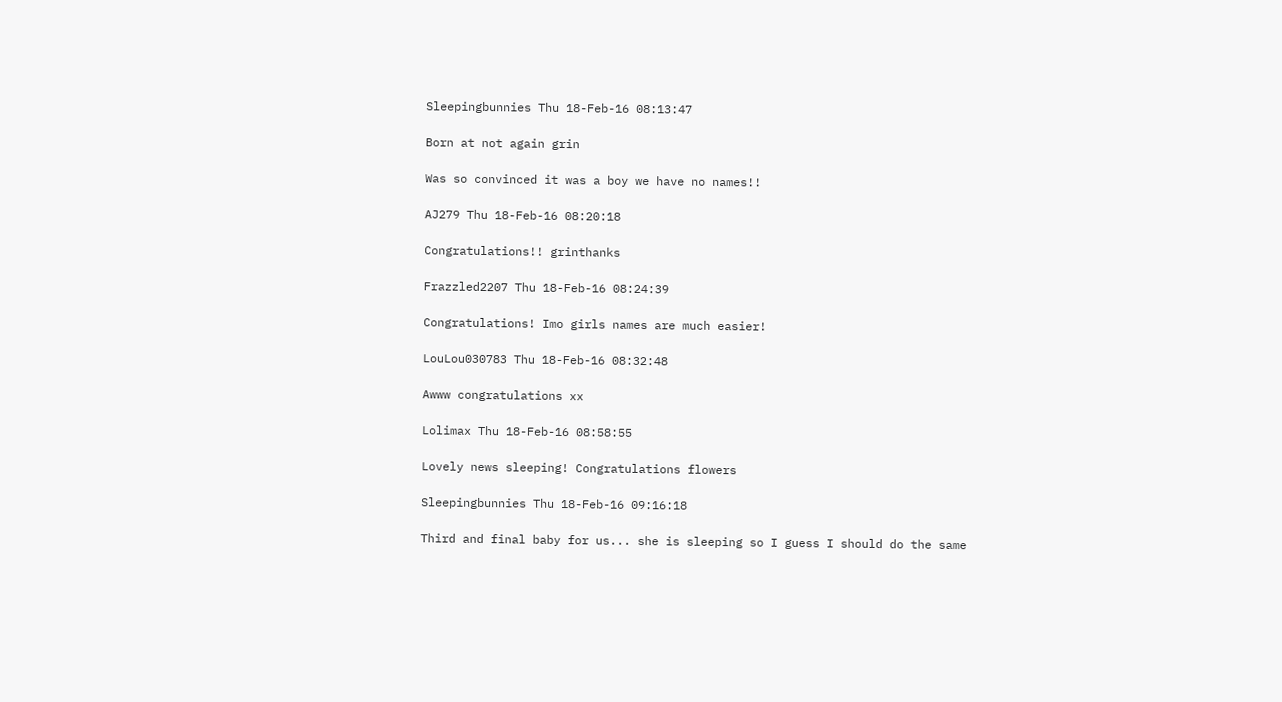Sleepingbunnies Thu 18-Feb-16 08:13:47

Born at not again grin

Was so convinced it was a boy we have no names!!

AJ279 Thu 18-Feb-16 08:20:18

Congratulations!! grinthanks

Frazzled2207 Thu 18-Feb-16 08:24:39

Congratulations! Imo girls names are much easier!

LouLou030783 Thu 18-Feb-16 08:32:48

Awww congratulations xx

Lolimax Thu 18-Feb-16 08:58:55

Lovely news sleeping! Congratulations flowers

Sleepingbunnies Thu 18-Feb-16 09:16:18

Third and final baby for us... she is sleeping so I guess I should do the same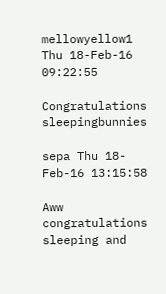mellowyellow1 Thu 18-Feb-16 09:22:55

Congratulations sleepingbunnies

sepa Thu 18-Feb-16 13:15:58

Aww congratulations sleeping and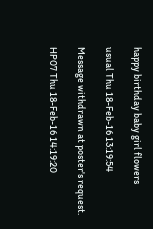happy birthday baby girl flowers

usual Thu 18-Feb-16 13:19:54

Message withdrawn at poster's request.

HP07 Thu 18-Feb-16 14:19:20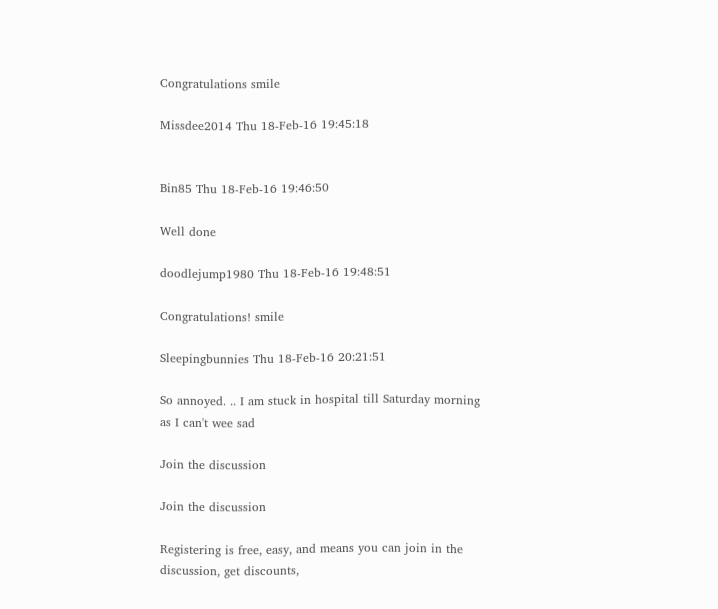Congratulations smile

Missdee2014 Thu 18-Feb-16 19:45:18


Bin85 Thu 18-Feb-16 19:46:50

Well done

doodlejump1980 Thu 18-Feb-16 19:48:51

Congratulations! smile

Sleepingbunnies Thu 18-Feb-16 20:21:51

So annoyed. .. I am stuck in hospital till Saturday morning as I can't wee sad

Join the discussion

Join the discussion

Registering is free, easy, and means you can join in the discussion, get discounts,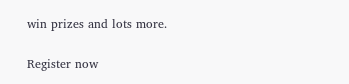win prizes and lots more.

Register now